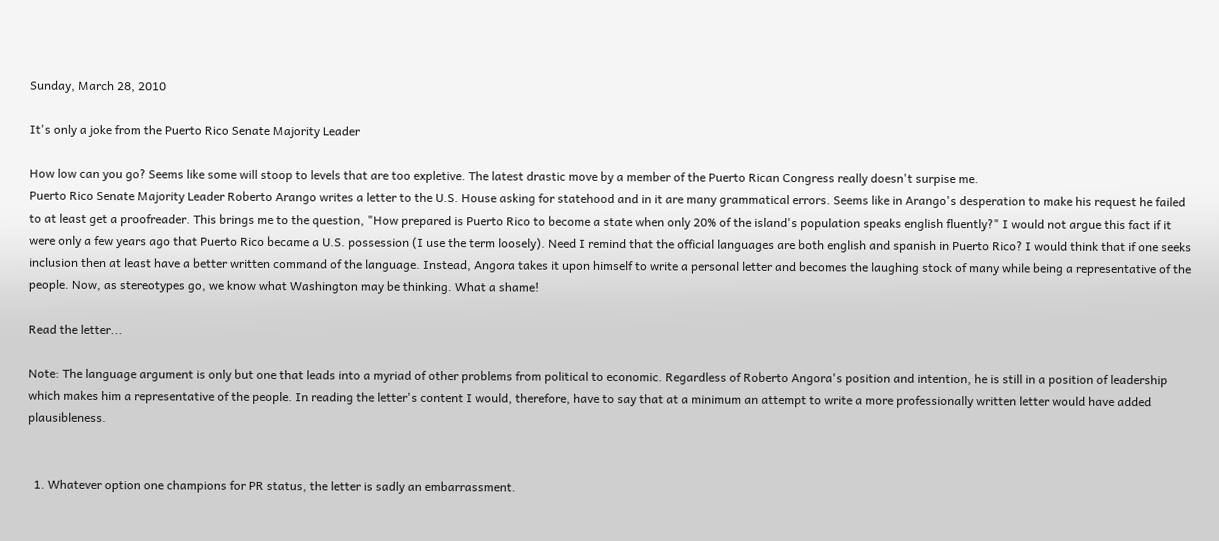Sunday, March 28, 2010

It's only a joke from the Puerto Rico Senate Majority Leader

How low can you go? Seems like some will stoop to levels that are too expletive. The latest drastic move by a member of the Puerto Rican Congress really doesn't surpise me.
Puerto Rico Senate Majority Leader Roberto Arango writes a letter to the U.S. House asking for statehood and in it are many grammatical errors. Seems like in Arango's desperation to make his request he failed to at least get a proofreader. This brings me to the question, "How prepared is Puerto Rico to become a state when only 20% of the island's population speaks english fluently?" I would not argue this fact if it were only a few years ago that Puerto Rico became a U.S. possession (I use the term loosely). Need I remind that the official languages are both english and spanish in Puerto Rico? I would think that if one seeks inclusion then at least have a better written command of the language. Instead, Angora takes it upon himself to write a personal letter and becomes the laughing stock of many while being a representative of the people. Now, as stereotypes go, we know what Washington may be thinking. What a shame!

Read the letter...

Note: The language argument is only but one that leads into a myriad of other problems from political to economic. Regardless of Roberto Angora's position and intention, he is still in a position of leadership which makes him a representative of the people. In reading the letter's content I would, therefore, have to say that at a minimum an attempt to write a more professionally written letter would have added plausibleness.


  1. Whatever option one champions for PR status, the letter is sadly an embarrassment.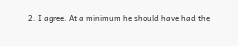2. I agree. At a minimum he should have had the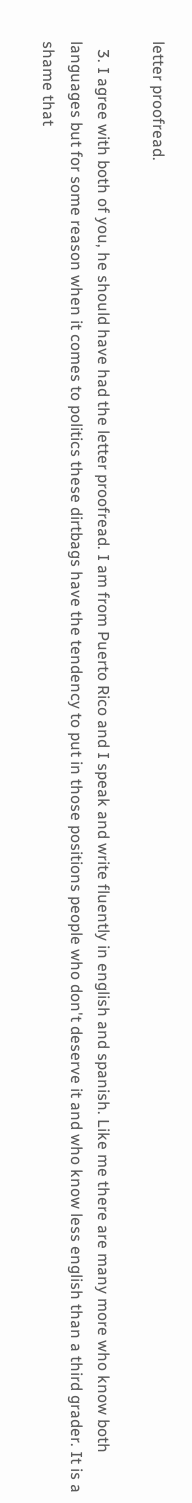letter proofread.

  3. I agree with both of you, he should have had the letter proofread. I am from Puerto Rico and I speak and write fluently in english and spanish. Like me there are many more who know both languages but for some reason when it comes to politics these dirtbags have the tendency to put in those positions people who don't deserve it and who know less english than a third grader. It is a shame that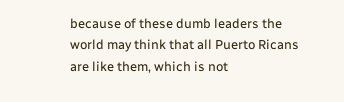because of these dumb leaders the world may think that all Puerto Ricans are like them, which is not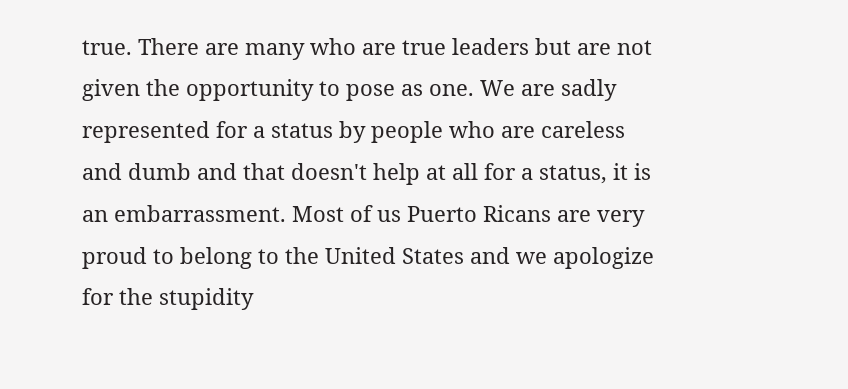true. There are many who are true leaders but are not given the opportunity to pose as one. We are sadly represented for a status by people who are careless and dumb and that doesn't help at all for a status, it is an embarrassment. Most of us Puerto Ricans are very proud to belong to the United States and we apologize for the stupidity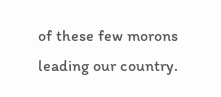of these few morons leading our country.